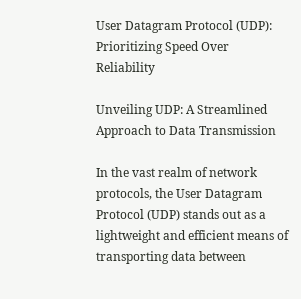User Datagram Protocol (UDP): Prioritizing Speed Over Reliability

Unveiling UDP: A Streamlined Approach to Data Transmission

In the vast realm of network protocols, the User Datagram Protocol (UDP) stands out as a lightweight and efficient means of transporting data between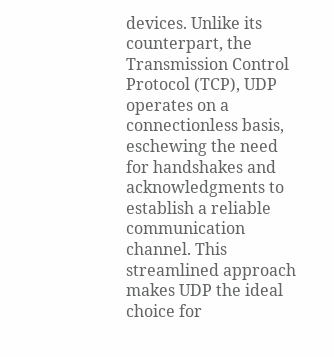devices. Unlike its counterpart, the Transmission Control Protocol (TCP), UDP operates on a connectionless basis, eschewing the need for handshakes and acknowledgments to establish a reliable communication channel. This streamlined approach makes UDP the ideal choice for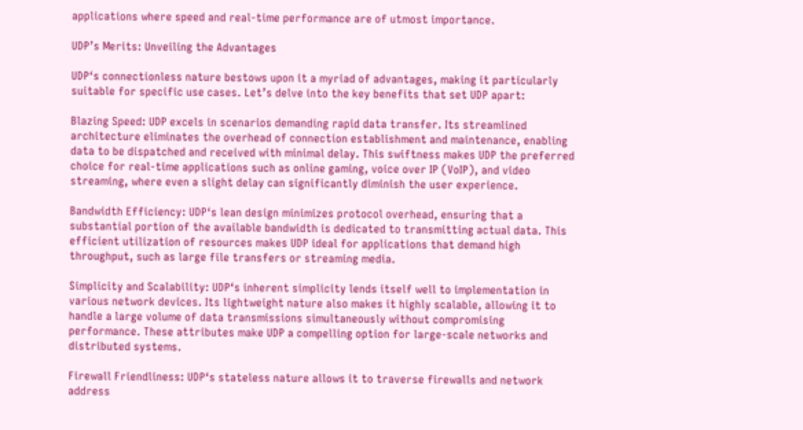applications where speed and real-time performance are of utmost importance.

UDP’s Merits: Unveiling the Advantages

UDP‘s connectionless nature bestows upon it a myriad of advantages, making it particularly suitable for specific use cases. Let’s delve into the key benefits that set UDP apart:

Blazing Speed: UDP excels in scenarios demanding rapid data transfer. Its streamlined architecture eliminates the overhead of connection establishment and maintenance, enabling data to be dispatched and received with minimal delay. This swiftness makes UDP the preferred choice for real-time applications such as online gaming, voice over IP (VoIP), and video streaming, where even a slight delay can significantly diminish the user experience.

Bandwidth Efficiency: UDP‘s lean design minimizes protocol overhead, ensuring that a substantial portion of the available bandwidth is dedicated to transmitting actual data. This efficient utilization of resources makes UDP ideal for applications that demand high throughput, such as large file transfers or streaming media.

Simplicity and Scalability: UDP‘s inherent simplicity lends itself well to implementation in various network devices. Its lightweight nature also makes it highly scalable, allowing it to handle a large volume of data transmissions simultaneously without compromising performance. These attributes make UDP a compelling option for large-scale networks and distributed systems.

Firewall Friendliness: UDP‘s stateless nature allows it to traverse firewalls and network address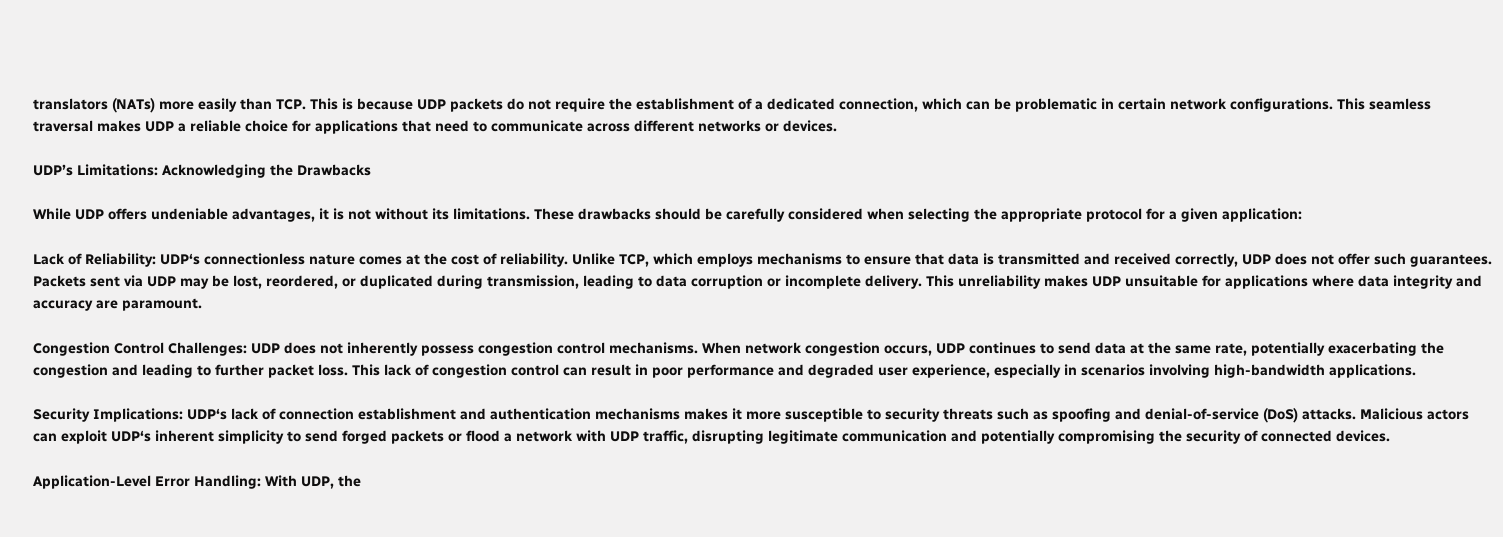translators (NATs) more easily than TCP. This is because UDP packets do not require the establishment of a dedicated connection, which can be problematic in certain network configurations. This seamless traversal makes UDP a reliable choice for applications that need to communicate across different networks or devices.

UDP’s Limitations: Acknowledging the Drawbacks

While UDP offers undeniable advantages, it is not without its limitations. These drawbacks should be carefully considered when selecting the appropriate protocol for a given application:

Lack of Reliability: UDP‘s connectionless nature comes at the cost of reliability. Unlike TCP, which employs mechanisms to ensure that data is transmitted and received correctly, UDP does not offer such guarantees. Packets sent via UDP may be lost, reordered, or duplicated during transmission, leading to data corruption or incomplete delivery. This unreliability makes UDP unsuitable for applications where data integrity and accuracy are paramount.

Congestion Control Challenges: UDP does not inherently possess congestion control mechanisms. When network congestion occurs, UDP continues to send data at the same rate, potentially exacerbating the congestion and leading to further packet loss. This lack of congestion control can result in poor performance and degraded user experience, especially in scenarios involving high-bandwidth applications.

Security Implications: UDP‘s lack of connection establishment and authentication mechanisms makes it more susceptible to security threats such as spoofing and denial-of-service (DoS) attacks. Malicious actors can exploit UDP‘s inherent simplicity to send forged packets or flood a network with UDP traffic, disrupting legitimate communication and potentially compromising the security of connected devices.

Application-Level Error Handling: With UDP, the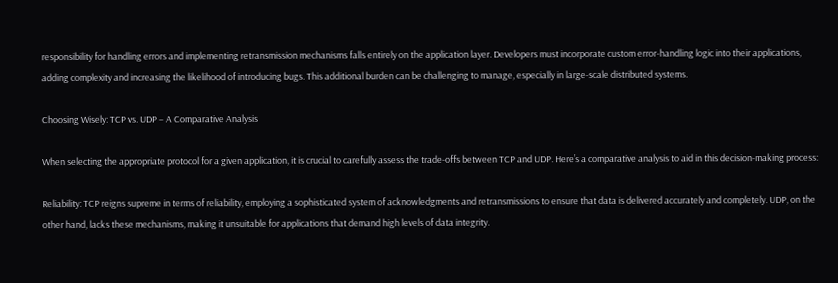responsibility for handling errors and implementing retransmission mechanisms falls entirely on the application layer. Developers must incorporate custom error-handling logic into their applications, adding complexity and increasing the likelihood of introducing bugs. This additional burden can be challenging to manage, especially in large-scale distributed systems.

Choosing Wisely: TCP vs. UDP – A Comparative Analysis

When selecting the appropriate protocol for a given application, it is crucial to carefully assess the trade-offs between TCP and UDP. Here’s a comparative analysis to aid in this decision-making process:

Reliability: TCP reigns supreme in terms of reliability, employing a sophisticated system of acknowledgments and retransmissions to ensure that data is delivered accurately and completely. UDP, on the other hand, lacks these mechanisms, making it unsuitable for applications that demand high levels of data integrity.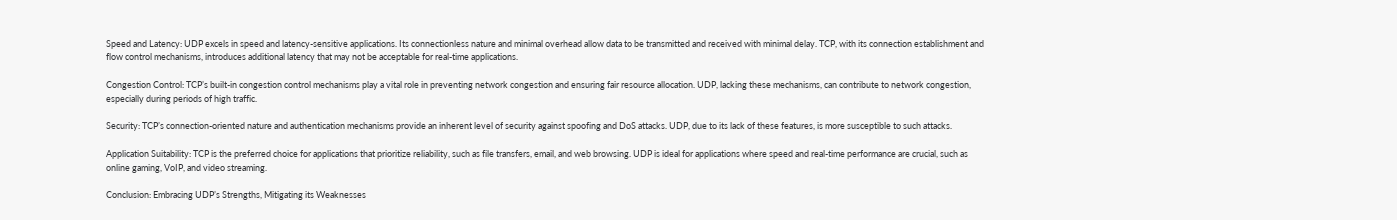Speed and Latency: UDP excels in speed and latency-sensitive applications. Its connectionless nature and minimal overhead allow data to be transmitted and received with minimal delay. TCP, with its connection establishment and flow control mechanisms, introduces additional latency that may not be acceptable for real-time applications.

Congestion Control: TCP’s built-in congestion control mechanisms play a vital role in preventing network congestion and ensuring fair resource allocation. UDP, lacking these mechanisms, can contribute to network congestion, especially during periods of high traffic.

Security: TCP’s connection-oriented nature and authentication mechanisms provide an inherent level of security against spoofing and DoS attacks. UDP, due to its lack of these features, is more susceptible to such attacks.

Application Suitability: TCP is the preferred choice for applications that prioritize reliability, such as file transfers, email, and web browsing. UDP is ideal for applications where speed and real-time performance are crucial, such as online gaming, VoIP, and video streaming.

Conclusion: Embracing UDP’s Strengths, Mitigating its Weaknesses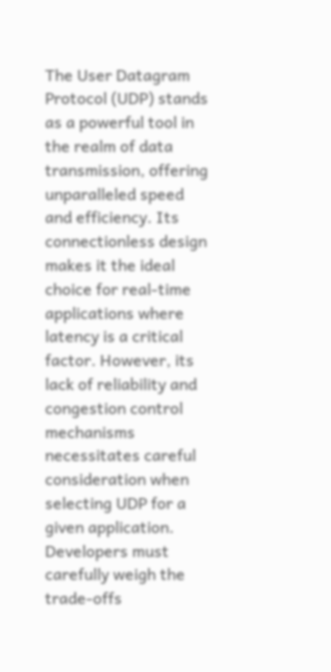The User Datagram Protocol (UDP) stands as a powerful tool in the realm of data transmission, offering unparalleled speed and efficiency. Its connectionless design makes it the ideal choice for real-time applications where latency is a critical factor. However, its lack of reliability and congestion control mechanisms necessitates careful consideration when selecting UDP for a given application. Developers must carefully weigh the trade-offs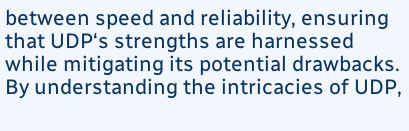between speed and reliability, ensuring that UDP‘s strengths are harnessed while mitigating its potential drawbacks. By understanding the intricacies of UDP,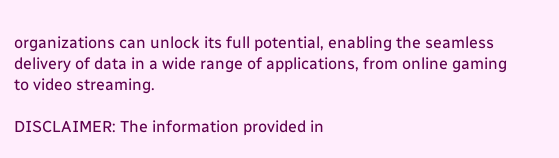organizations can unlock its full potential, enabling the seamless delivery of data in a wide range of applications, from online gaming to video streaming.

DISCLAIMER: The information provided in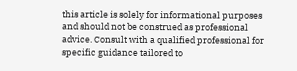this article is solely for informational purposes and should not be construed as professional advice. Consult with a qualified professional for specific guidance tailored to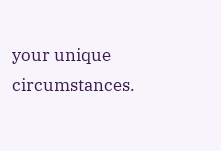your unique circumstances.